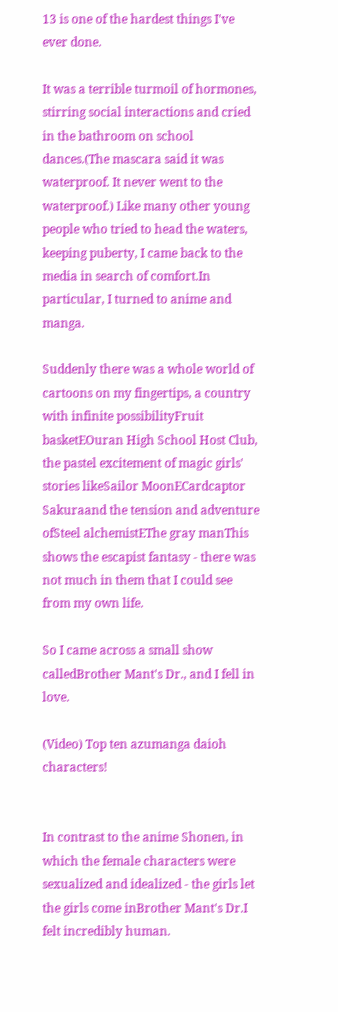13 is one of the hardest things I've ever done.

It was a terrible turmoil of hormones, stirring social interactions and cried in the bathroom on school dances.(The mascara said it was waterproof. It never went to the waterproof.) Like many other young people who tried to head the waters, keeping puberty, I came back to the media in search of comfort.In particular, I turned to anime and manga.

Suddenly there was a whole world of cartoons on my fingertips, a country with infinite possibilityFruit basketEOuran High School Host Club, the pastel excitement of magic girls' stories likeSailor MoonECardcaptor Sakuraand the tension and adventure ofSteel alchemistEThe gray manThis shows the escapist fantasy - there was not much in them that I could see from my own life.

So I came across a small show calledBrother Mant's Dr., and I fell in love.

(Video) Top ten azumanga daioh characters!


In contrast to the anime Shonen, in which the female characters were sexualized and idealized - the girls let the girls come inBrother Mant's Dr.I felt incredibly human.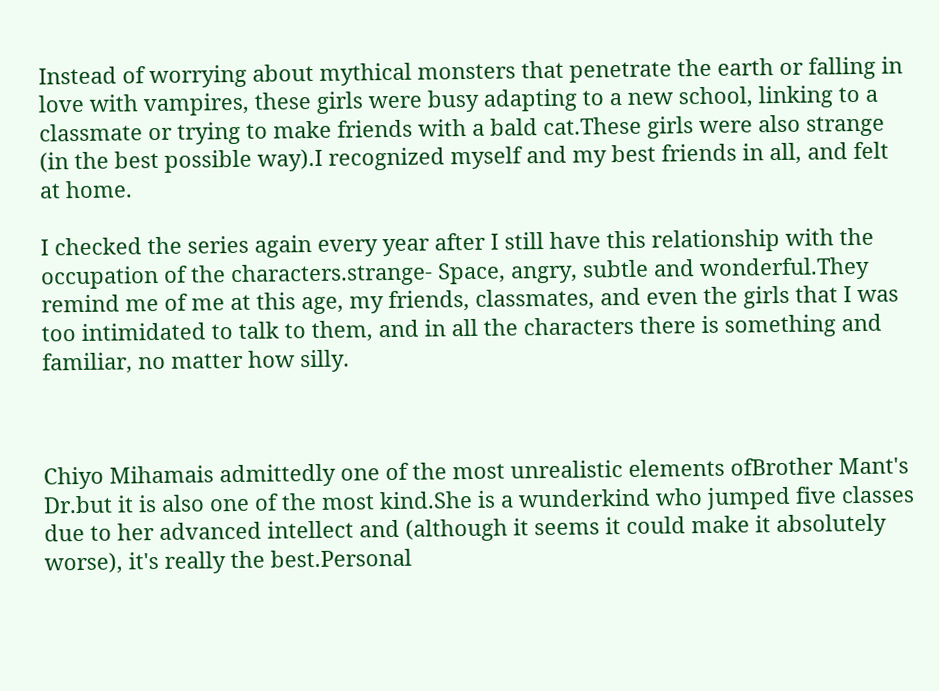Instead of worrying about mythical monsters that penetrate the earth or falling in love with vampires, these girls were busy adapting to a new school, linking to a classmate or trying to make friends with a bald cat.These girls were also strange (in the best possible way).I recognized myself and my best friends in all, and felt at home.

I checked the series again every year after I still have this relationship with the occupation of the characters.strange- Space, angry, subtle and wonderful.They remind me of me at this age, my friends, classmates, and even the girls that I was too intimidated to talk to them, and in all the characters there is something and familiar, no matter how silly.



Chiyo Mihamais admittedly one of the most unrealistic elements ofBrother Mant's Dr.but it is also one of the most kind.She is a wunderkind who jumped five classes due to her advanced intellect and (although it seems it could make it absolutely worse), it's really the best.Personal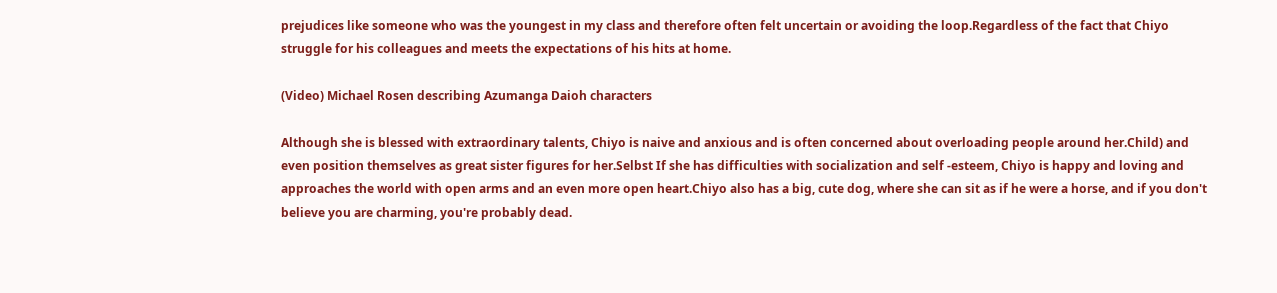prejudices like someone who was the youngest in my class and therefore often felt uncertain or avoiding the loop.Regardless of the fact that Chiyo struggle for his colleagues and meets the expectations of his hits at home.

(Video) Michael Rosen describing Azumanga Daioh characters

Although she is blessed with extraordinary talents, Chiyo is naive and anxious and is often concerned about overloading people around her.Child) and even position themselves as great sister figures for her.Selbst If she has difficulties with socialization and self -esteem, Chiyo is happy and loving and approaches the world with open arms and an even more open heart.Chiyo also has a big, cute dog, where she can sit as if he were a horse, and if you don't believe you are charming, you're probably dead.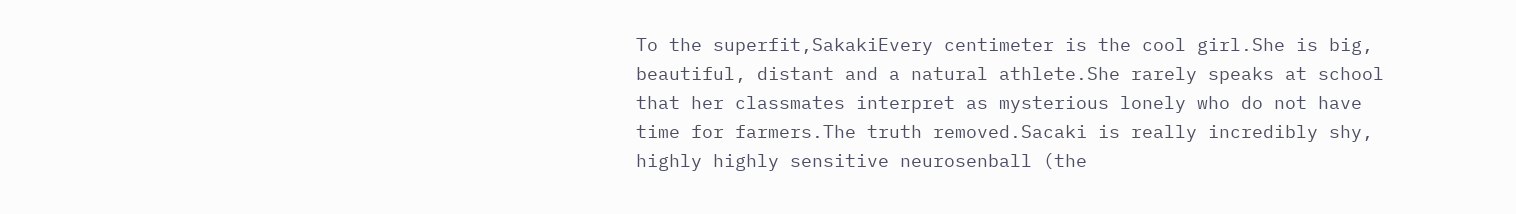To the superfit,SakakiEvery centimeter is the cool girl.She is big, beautiful, distant and a natural athlete.She rarely speaks at school that her classmates interpret as mysterious lonely who do not have time for farmers.The truth removed.Sacaki is really incredibly shy, highly highly sensitive neurosenball (the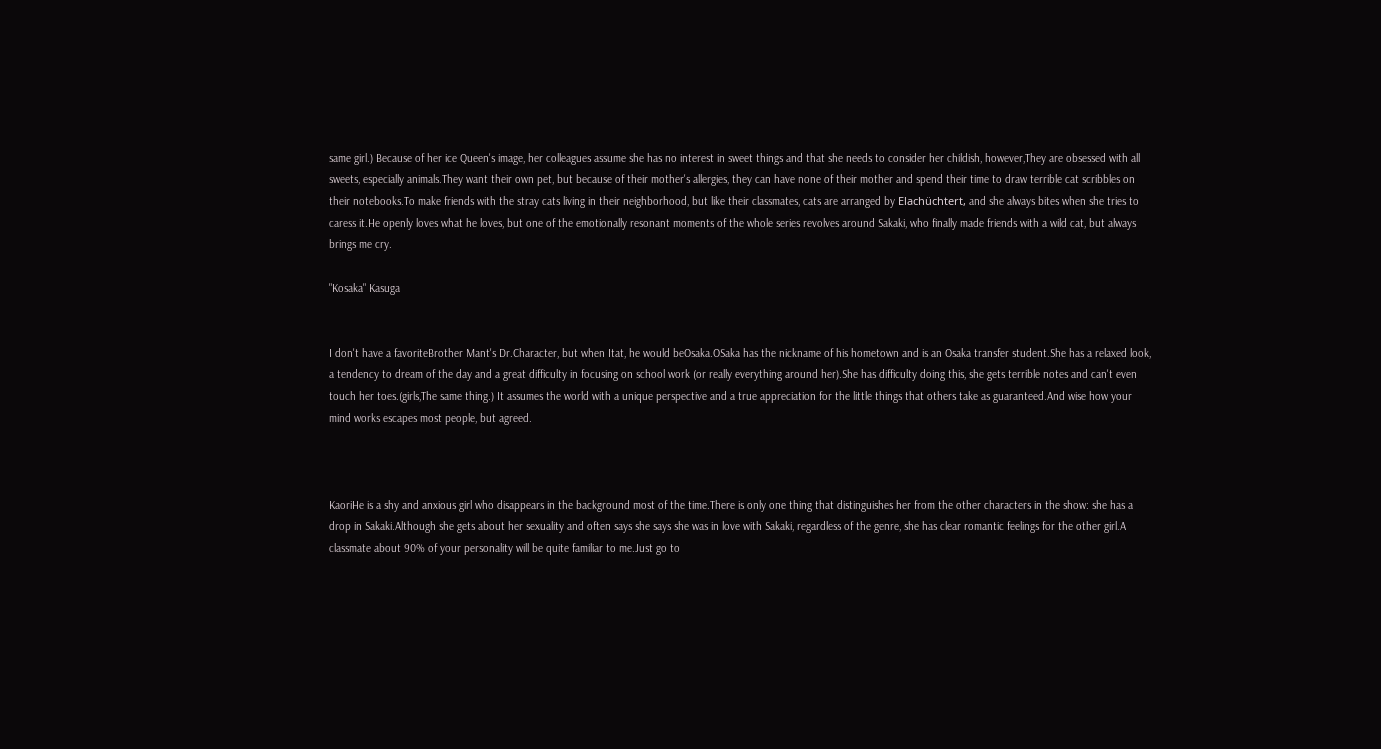same girl.) Because of her ice Queen's image, her colleagues assume she has no interest in sweet things and that she needs to consider her childish, however,They are obsessed with all sweets, especially animals.They want their own pet, but because of their mother's allergies, they can have none of their mother and spend their time to draw terrible cat scribbles on their notebooks.To make friends with the stray cats living in their neighborhood, but like their classmates, cats are arranged by Elachüchtert, and she always bites when she tries to caress it.He openly loves what he loves, but one of the emotionally resonant moments of the whole series revolves around Sakaki, who finally made friends with a wild cat, but always brings me cry.

"Kosaka" Kasuga


I don't have a favoriteBrother Mant's Dr.Character, but when Itat, he would beOsaka.OSaka has the nickname of his hometown and is an Osaka transfer student.She has a relaxed look, a tendency to dream of the day and a great difficulty in focusing on school work (or really everything around her).She has difficulty doing this, she gets terrible notes and can't even touch her toes.(girls,The same thing.) It assumes the world with a unique perspective and a true appreciation for the little things that others take as guaranteed.And wise how your mind works escapes most people, but agreed.



KaoriHe is a shy and anxious girl who disappears in the background most of the time.There is only one thing that distinguishes her from the other characters in the show: she has a drop in Sakaki.Although she gets about her sexuality and often says she says she was in love with Sakaki, regardless of the genre, she has clear romantic feelings for the other girl.A classmate about 90% of your personality will be quite familiar to me.Just go to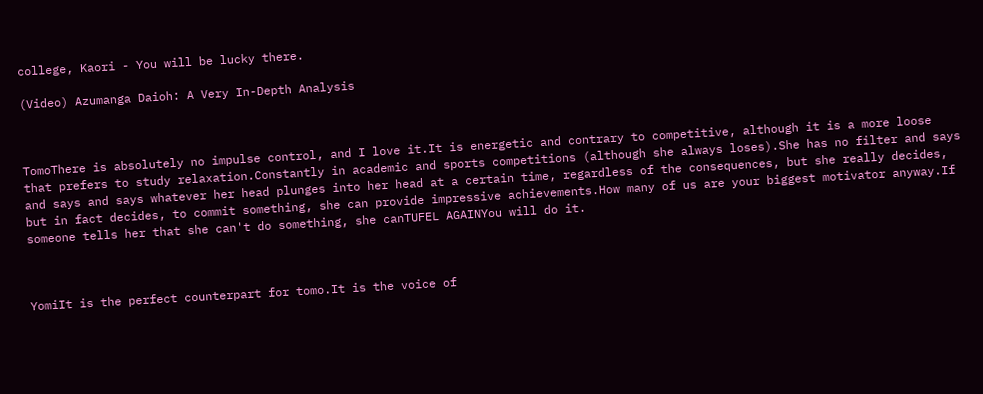college, Kaori - You will be lucky there.

(Video) Azumanga Daioh: A Very In-Depth Analysis



TomoThere is absolutely no impulse control, and I love it.It is energetic and contrary to competitive, although it is a more loose that prefers to study relaxation.Constantly in academic and sports competitions (although she always loses).She has no filter and says and says and says whatever her head plunges into her head at a certain time, regardless of the consequences, but she really decides, but in fact decides, to commit something, she can provide impressive achievements.How many of us are your biggest motivator anyway.If someone tells her that she can't do something, she canTUFEL AGAINYou will do it.



YomiIt is the perfect counterpart for tomo.It is the voice of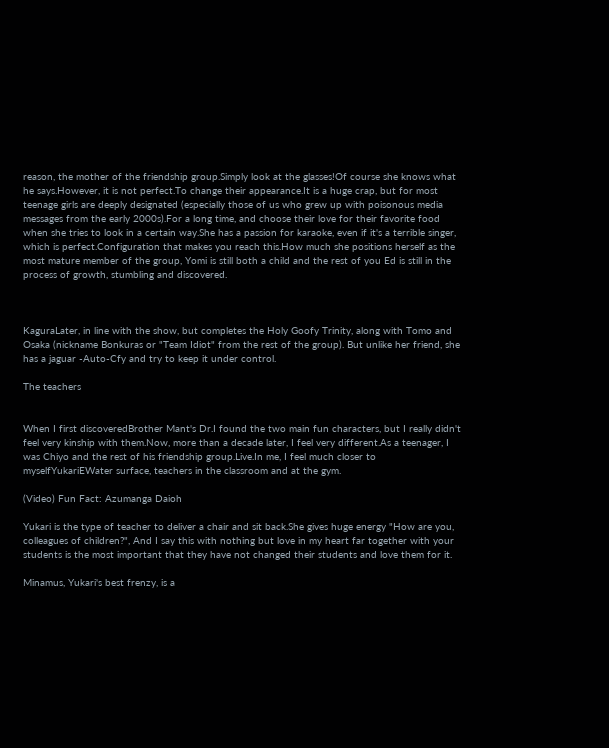reason, the mother of the friendship group.Simply look at the glasses!Of course she knows what he says.However, it is not perfect.To change their appearance.It is a huge crap, but for most teenage girls are deeply designated (especially those of us who grew up with poisonous media messages from the early 2000s).For a long time, and choose their love for their favorite food when she tries to look in a certain way.She has a passion for karaoke, even if it's a terrible singer, which is perfect.Configuration that makes you reach this.How much she positions herself as the most mature member of the group, Yomi is still both a child and the rest of you Ed is still in the process of growth, stumbling and discovered.



KaguraLater, in line with the show, but completes the Holy Goofy Trinity, along with Tomo and Osaka (nickname Bonkuras or "Team Idiot" from the rest of the group). But unlike her friend, she has a jaguar -Auto-Cfy and try to keep it under control.

The teachers


When I first discoveredBrother Mant's Dr.I found the two main fun characters, but I really didn't feel very kinship with them.Now, more than a decade later, I feel very different.As a teenager, I was Chiyo and the rest of his friendship group.Live.In me, I feel much closer to myselfYukariEWater surface, teachers in the classroom and at the gym.

(Video) Fun Fact: Azumanga Daioh

Yukari is the type of teacher to deliver a chair and sit back.She gives huge energy "How are you, colleagues of children?", And I say this with nothing but love in my heart far together with your students is the most important that they have not changed their students and love them for it.

Minamus, Yukari's best frenzy, is a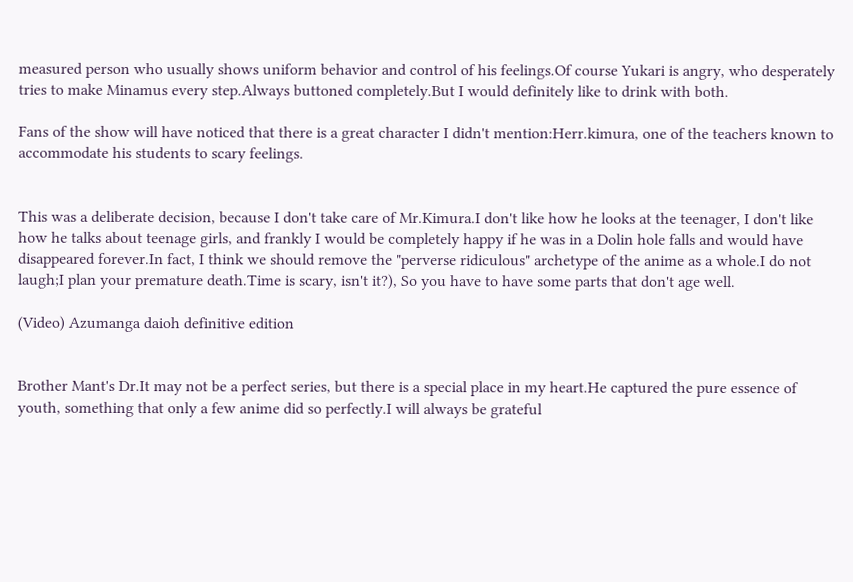measured person who usually shows uniform behavior and control of his feelings.Of course Yukari is angry, who desperately tries to make Minamus every step.Always buttoned completely.But I would definitely like to drink with both.

Fans of the show will have noticed that there is a great character I didn't mention:Herr.kimura, one of the teachers known to accommodate his students to scary feelings.


This was a deliberate decision, because I don't take care of Mr.Kimura.I don't like how he looks at the teenager, I don't like how he talks about teenage girls, and frankly I would be completely happy if he was in a Dolin hole falls and would have disappeared forever.In fact, I think we should remove the "perverse ridiculous" archetype of the anime as a whole.I do not laugh;I plan your premature death.Time is scary, isn't it?), So you have to have some parts that don't age well.

(Video) Azumanga daioh definitive edition


Brother Mant's Dr.It may not be a perfect series, but there is a special place in my heart.He captured the pure essence of youth, something that only a few anime did so perfectly.I will always be grateful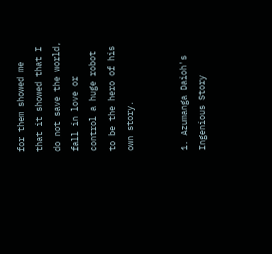for them showed me that it showed that I do not save the world, fall in love or control a huge robot to be the hero of his own story.


1. Azumanga Daioh's Ingenious Story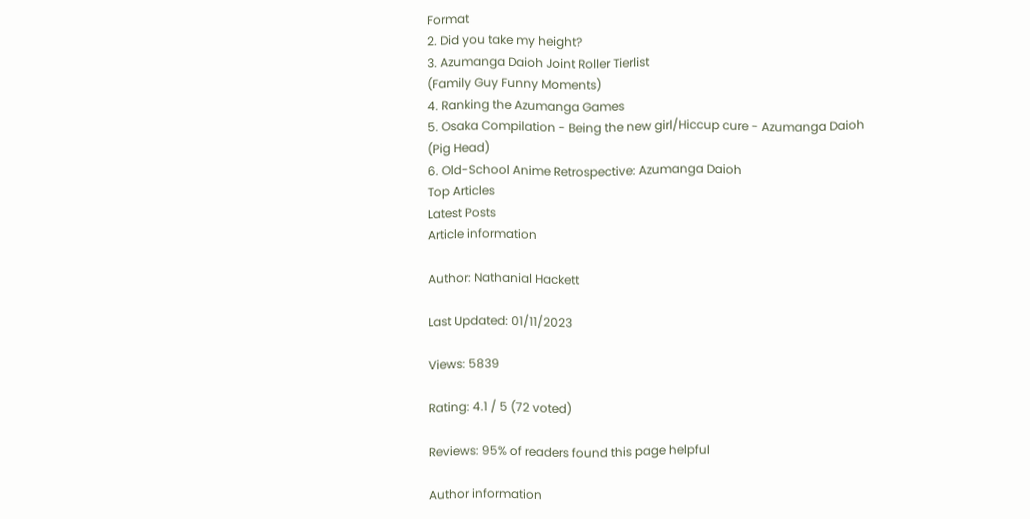Format
2. Did you take my height?
3. Azumanga Daioh Joint Roller Tierlist
(Family Guy Funny Moments)
4. Ranking the Azumanga Games
5. Osaka Compilation - Being the new girl/Hiccup cure - Azumanga Daioh
(Pig Head)
6. Old-School Anime Retrospective: Azumanga Daioh
Top Articles
Latest Posts
Article information

Author: Nathanial Hackett

Last Updated: 01/11/2023

Views: 5839

Rating: 4.1 / 5 (72 voted)

Reviews: 95% of readers found this page helpful

Author information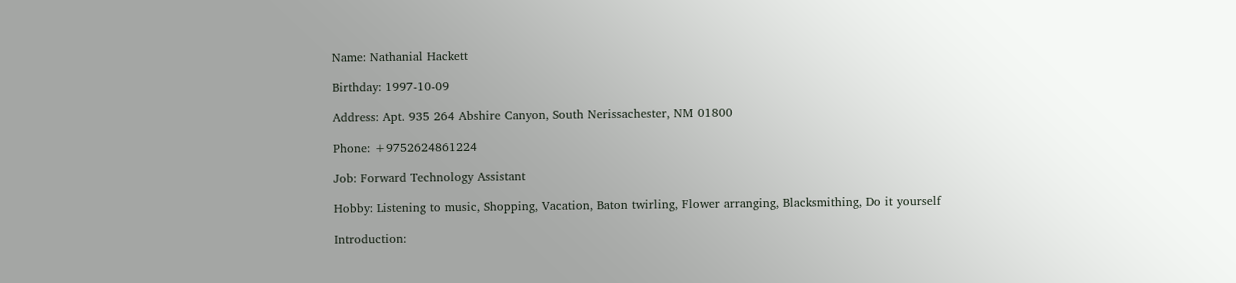Name: Nathanial Hackett

Birthday: 1997-10-09

Address: Apt. 935 264 Abshire Canyon, South Nerissachester, NM 01800

Phone: +9752624861224

Job: Forward Technology Assistant

Hobby: Listening to music, Shopping, Vacation, Baton twirling, Flower arranging, Blacksmithing, Do it yourself

Introduction: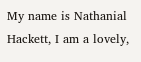My name is Nathanial Hackett, I am a lovely,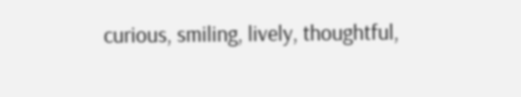curious, smiling, lively, thoughtful,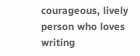courageous, lively person who loves writing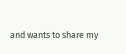and wants to share my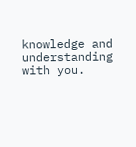knowledge and understanding with you.